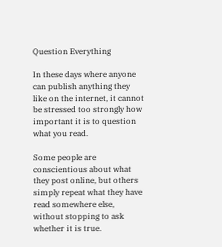Question Everything

In these days where anyone can publish anything they like on the internet, it cannot be stressed too strongly how important it is to question what you read.

Some people are conscientious about what they post online, but others simply repeat what they have read somewhere else, without stopping to ask whether it is true.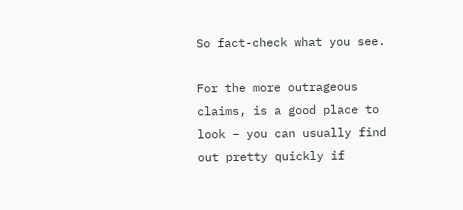So fact-check what you see.

For the more outrageous claims, is a good place to look – you can usually find out pretty quickly if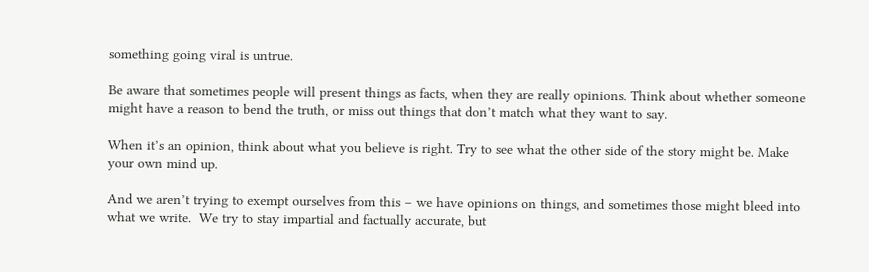something going viral is untrue.

Be aware that sometimes people will present things as facts, when they are really opinions. Think about whether someone might have a reason to bend the truth, or miss out things that don’t match what they want to say.

When it’s an opinion, think about what you believe is right. Try to see what the other side of the story might be. Make your own mind up.

And we aren’t trying to exempt ourselves from this – we have opinions on things, and sometimes those might bleed into what we write.  We try to stay impartial and factually accurate, but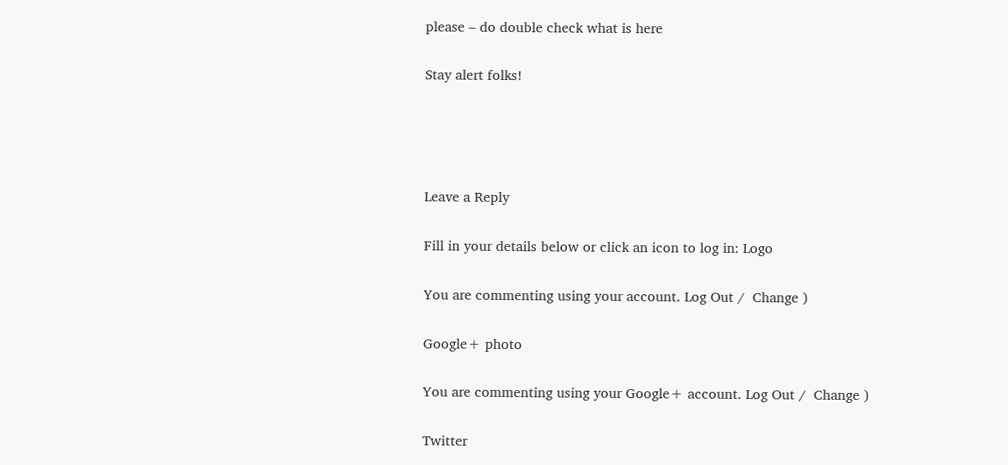please – do double check what is here

Stay alert folks!




Leave a Reply

Fill in your details below or click an icon to log in: Logo

You are commenting using your account. Log Out /  Change )

Google+ photo

You are commenting using your Google+ account. Log Out /  Change )

Twitter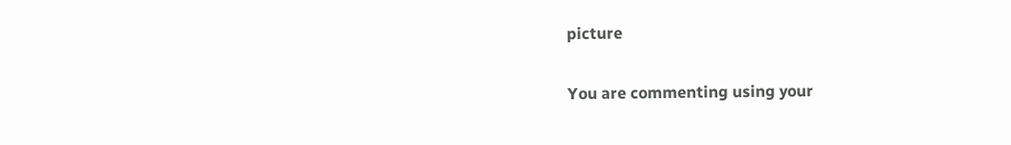picture

You are commenting using your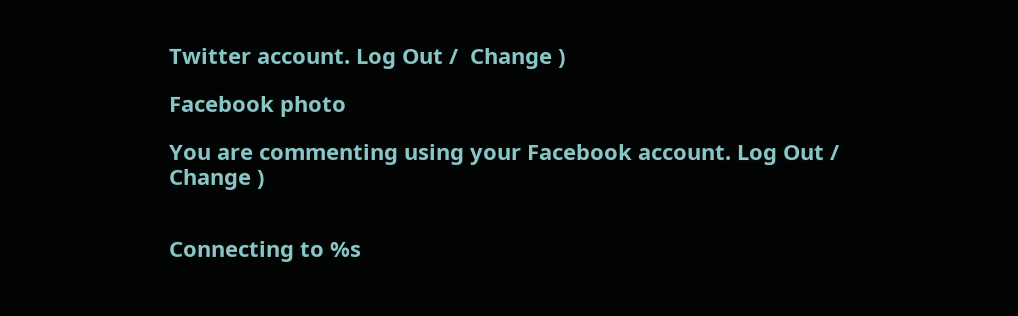Twitter account. Log Out /  Change )

Facebook photo

You are commenting using your Facebook account. Log Out /  Change )


Connecting to %s